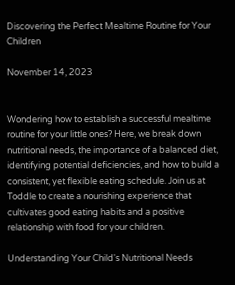Discovering the Perfect Mealtime Routine for Your Children

November 14, 2023


Wondering how to establish a successful mealtime routine for your little ones? Here, we break down nutritional needs, the importance of a balanced diet, identifying potential deficiencies, and how to build a consistent, yet flexible eating schedule. Join us at Toddle to create a nourishing experience that cultivates good eating habits and a positive relationship with food for your children.

Understanding Your Child's Nutritional Needs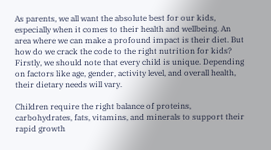As parents, we all want the absolute best for our kids, especially when it comes to their health and wellbeing. An area where we can make a profound impact is their diet. But how do we crack the code to the right nutrition for kids? Firstly, we should note that every child is unique. Depending on factors like age, gender, activity level, and overall health, their dietary needs will vary.

Children require the right balance of proteins, carbohydrates, fats, vitamins, and minerals to support their rapid growth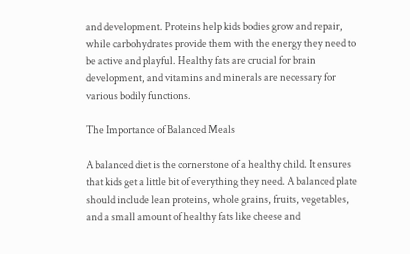and development. Proteins help kids bodies grow and repair, while carbohydrates provide them with the energy they need to be active and playful. Healthy fats are crucial for brain development, and vitamins and minerals are necessary for various bodily functions.

The Importance of Balanced Meals

A balanced diet is the cornerstone of a healthy child. It ensures that kids get a little bit of everything they need. A balanced plate should include lean proteins, whole grains, fruits, vegetables, and a small amount of healthy fats like cheese and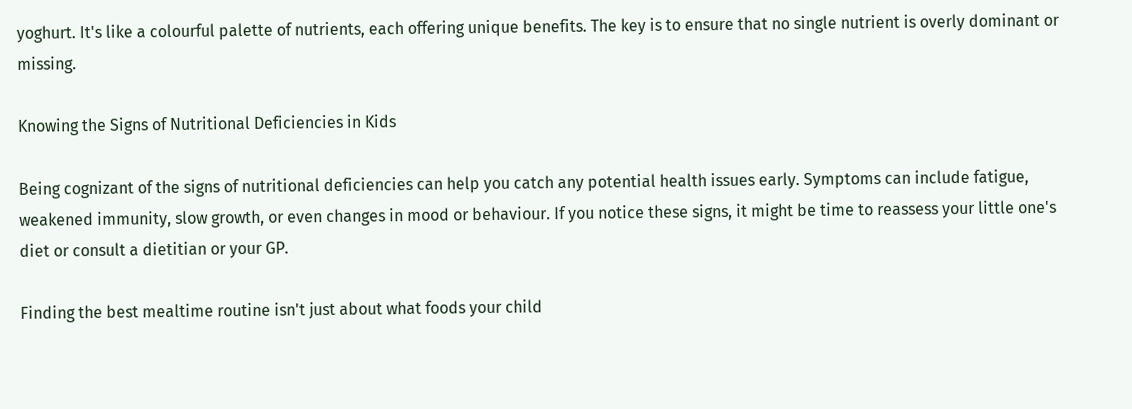yoghurt. It's like a colourful palette of nutrients, each offering unique benefits. The key is to ensure that no single nutrient is overly dominant or missing.

Knowing the Signs of Nutritional Deficiencies in Kids

Being cognizant of the signs of nutritional deficiencies can help you catch any potential health issues early. Symptoms can include fatigue, weakened immunity, slow growth, or even changes in mood or behaviour. If you notice these signs, it might be time to reassess your little one's diet or consult a dietitian or your GP.

Finding the best mealtime routine isn't just about what foods your child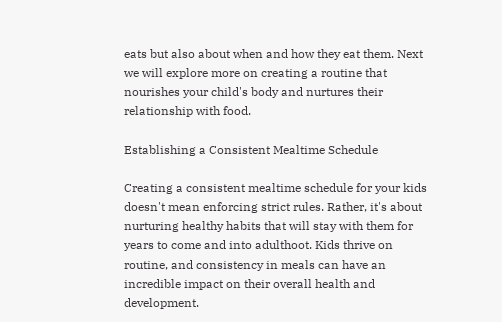eats but also about when and how they eat them. Next we will explore more on creating a routine that nourishes your child's body and nurtures their relationship with food.

Establishing a Consistent Mealtime Schedule

Creating a consistent mealtime schedule for your kids doesn't mean enforcing strict rules. Rather, it's about nurturing healthy habits that will stay with them for years to come and into adulthoot. Kids thrive on routine, and consistency in meals can have an incredible impact on their overall health and development.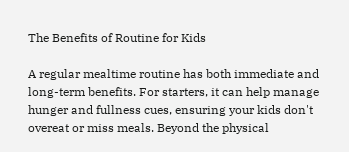The Benefits of Routine for Kids

A regular mealtime routine has both immediate and long-term benefits. For starters, it can help manage hunger and fullness cues, ensuring your kids don't overeat or miss meals. Beyond the physical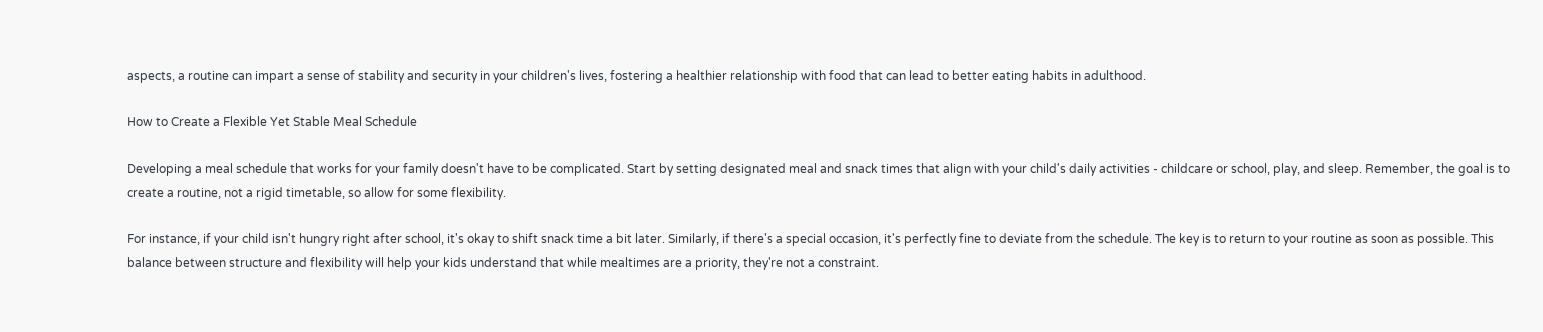aspects, a routine can impart a sense of stability and security in your children's lives, fostering a healthier relationship with food that can lead to better eating habits in adulthood.

How to Create a Flexible Yet Stable Meal Schedule

Developing a meal schedule that works for your family doesn't have to be complicated. Start by setting designated meal and snack times that align with your child's daily activities - childcare or school, play, and sleep. Remember, the goal is to create a routine, not a rigid timetable, so allow for some flexibility.

For instance, if your child isn't hungry right after school, it's okay to shift snack time a bit later. Similarly, if there's a special occasion, it's perfectly fine to deviate from the schedule. The key is to return to your routine as soon as possible. This balance between structure and flexibility will help your kids understand that while mealtimes are a priority, they're not a constraint.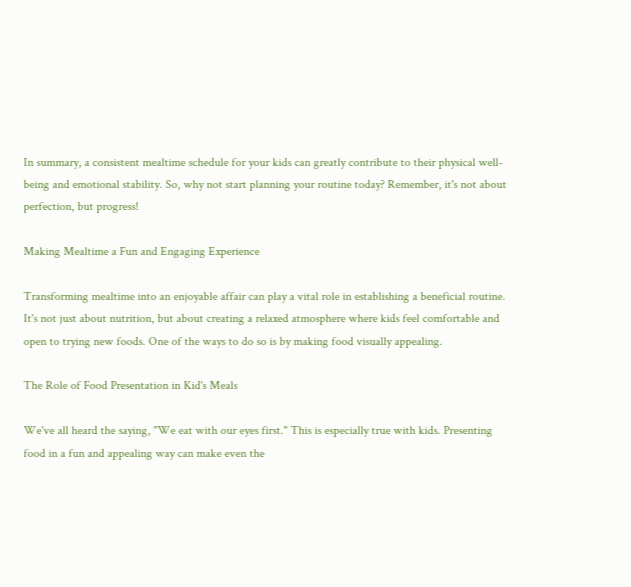In summary, a consistent mealtime schedule for your kids can greatly contribute to their physical well-being and emotional stability. So, why not start planning your routine today? Remember, it's not about perfection, but progress!

Making Mealtime a Fun and Engaging Experience

Transforming mealtime into an enjoyable affair can play a vital role in establishing a beneficial routine. It's not just about nutrition, but about creating a relaxed atmosphere where kids feel comfortable and open to trying new foods. One of the ways to do so is by making food visually appealing.

The Role of Food Presentation in Kid's Meals

We've all heard the saying, "We eat with our eyes first." This is especially true with kids. Presenting food in a fun and appealing way can make even the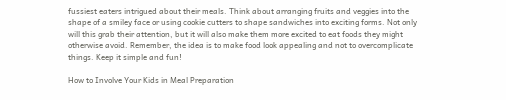fussiest eaters intrigued about their meals. Think about arranging fruits and veggies into the shape of a smiley face or using cookie cutters to shape sandwiches into exciting forms. Not only will this grab their attention, but it will also make them more excited to eat foods they might otherwise avoid. Remember, the idea is to make food look appealing and not to overcomplicate things. Keep it simple and fun!

How to Involve Your Kids in Meal Preparation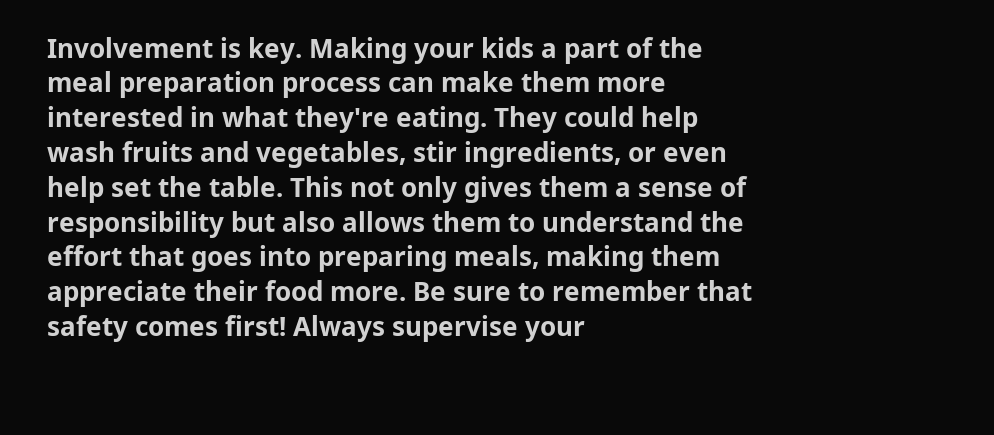Involvement is key. Making your kids a part of the meal preparation process can make them more interested in what they're eating. They could help wash fruits and vegetables, stir ingredients, or even help set the table. This not only gives them a sense of responsibility but also allows them to understand the effort that goes into preparing meals, making them appreciate their food more. Be sure to remember that safety comes first! Always supervise your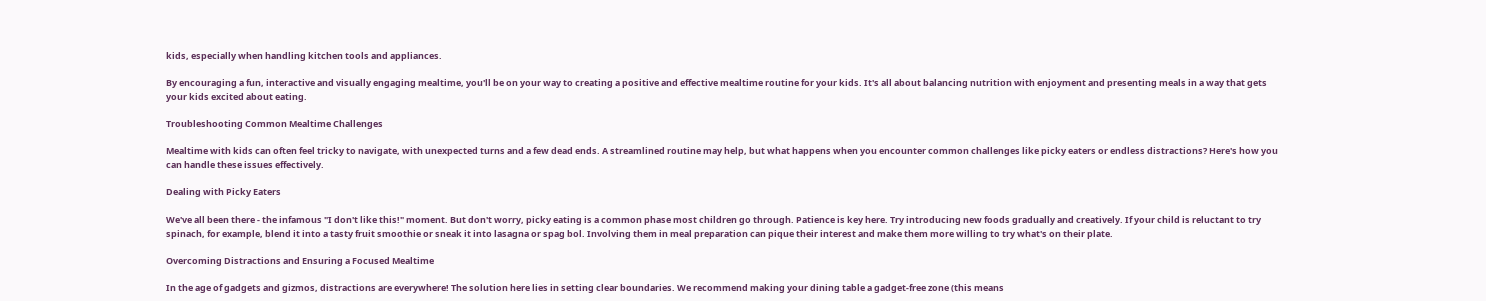kids, especially when handling kitchen tools and appliances.

By encouraging a fun, interactive and visually engaging mealtime, you'll be on your way to creating a positive and effective mealtime routine for your kids. It's all about balancing nutrition with enjoyment and presenting meals in a way that gets your kids excited about eating.

Troubleshooting Common Mealtime Challenges

Mealtime with kids can often feel tricky to navigate, with unexpected turns and a few dead ends. A streamlined routine may help, but what happens when you encounter common challenges like picky eaters or endless distractions? Here's how you can handle these issues effectively.

Dealing with Picky Eaters

We've all been there - the infamous "I don't like this!" moment. But don't worry, picky eating is a common phase most children go through. Patience is key here. Try introducing new foods gradually and creatively. If your child is reluctant to try spinach, for example, blend it into a tasty fruit smoothie or sneak it into lasagna or spag bol. Involving them in meal preparation can pique their interest and make them more willing to try what's on their plate.

Overcoming Distractions and Ensuring a Focused Mealtime

In the age of gadgets and gizmos, distractions are everywhere! The solution here lies in setting clear boundaries. We recommend making your dining table a gadget-free zone (this means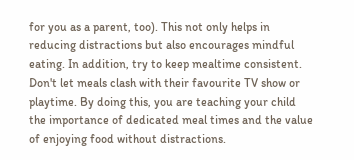for you as a parent, too). This not only helps in reducing distractions but also encourages mindful eating. In addition, try to keep mealtime consistent. Don't let meals clash with their favourite TV show or playtime. By doing this, you are teaching your child the importance of dedicated meal times and the value of enjoying food without distractions.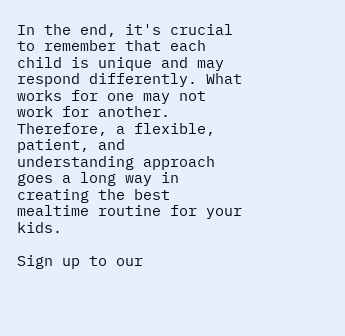In the end, it's crucial to remember that each child is unique and may respond differently. What works for one may not work for another. Therefore, a flexible, patient, and understanding approach goes a long way in creating the best mealtime routine for your kids.

Sign up to our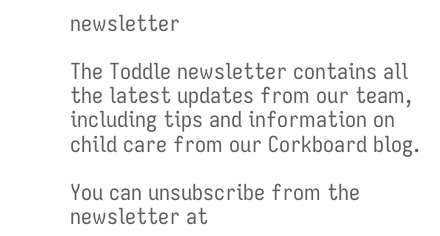newsletter

The Toddle newsletter contains all the latest updates from our team, including tips and information on child care from our Corkboard blog.

You can unsubscribe from the newsletter at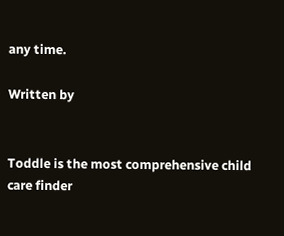any time.

Written by


Toddle is the most comprehensive child care finder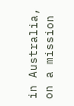in Australia, on a mission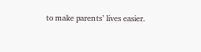to make parents’ lives easier.